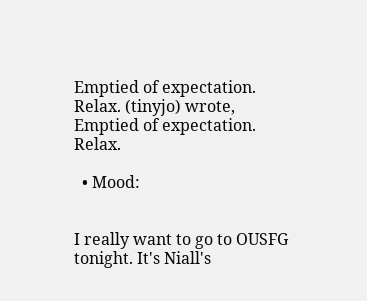Emptied of expectation. Relax. (tinyjo) wrote,
Emptied of expectation. Relax.

  • Mood:


I really want to go to OUSFG tonight. It's Niall's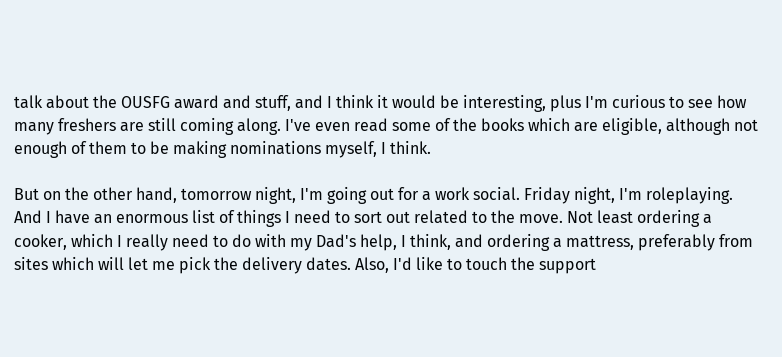talk about the OUSFG award and stuff, and I think it would be interesting, plus I'm curious to see how many freshers are still coming along. I've even read some of the books which are eligible, although not enough of them to be making nominations myself, I think.

But on the other hand, tomorrow night, I'm going out for a work social. Friday night, I'm roleplaying. And I have an enormous list of things I need to sort out related to the move. Not least ordering a cooker, which I really need to do with my Dad's help, I think, and ordering a mattress, preferably from sites which will let me pick the delivery dates. Also, I'd like to touch the support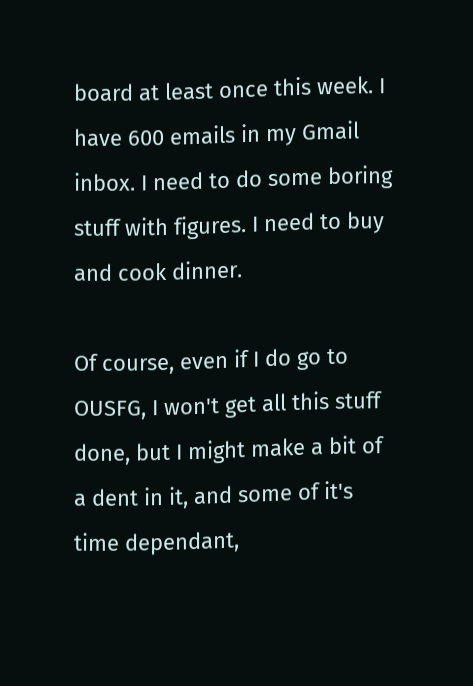board at least once this week. I have 600 emails in my Gmail inbox. I need to do some boring stuff with figures. I need to buy and cook dinner.

Of course, even if I do go to OUSFG, I won't get all this stuff done, but I might make a bit of a dent in it, and some of it's time dependant,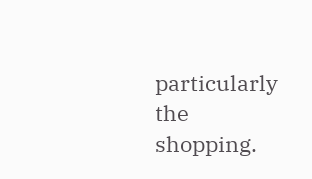particularly the shopping.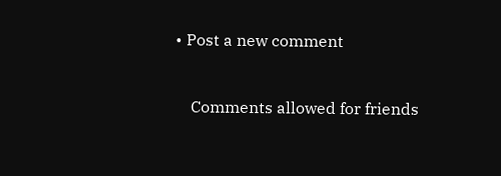• Post a new comment


    Comments allowed for friends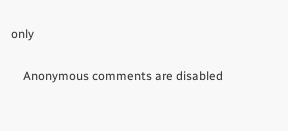only

    Anonymous comments are disabled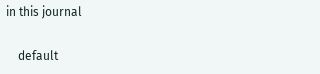in this journal

    default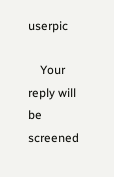userpic

    Your reply will be screened